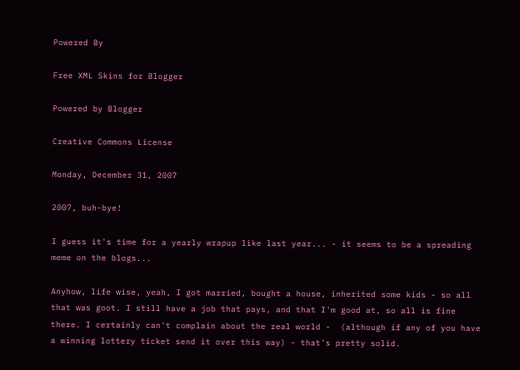Powered By

Free XML Skins for Blogger

Powered by Blogger

Creative Commons License

Monday, December 31, 2007

2007, buh-bye!

I guess it's time for a yearly wrapup like last year... - it seems to be a spreading meme on the blogs...

Anyhow, life wise, yeah, I got married, bought a house, inherited some kids - so all that was goot. I still have a job that pays, and that I'm good at, so all is fine there. I certainly can't complain about the real world -  (although if any of you have a winning lottery ticket send it over this way) - that's pretty solid.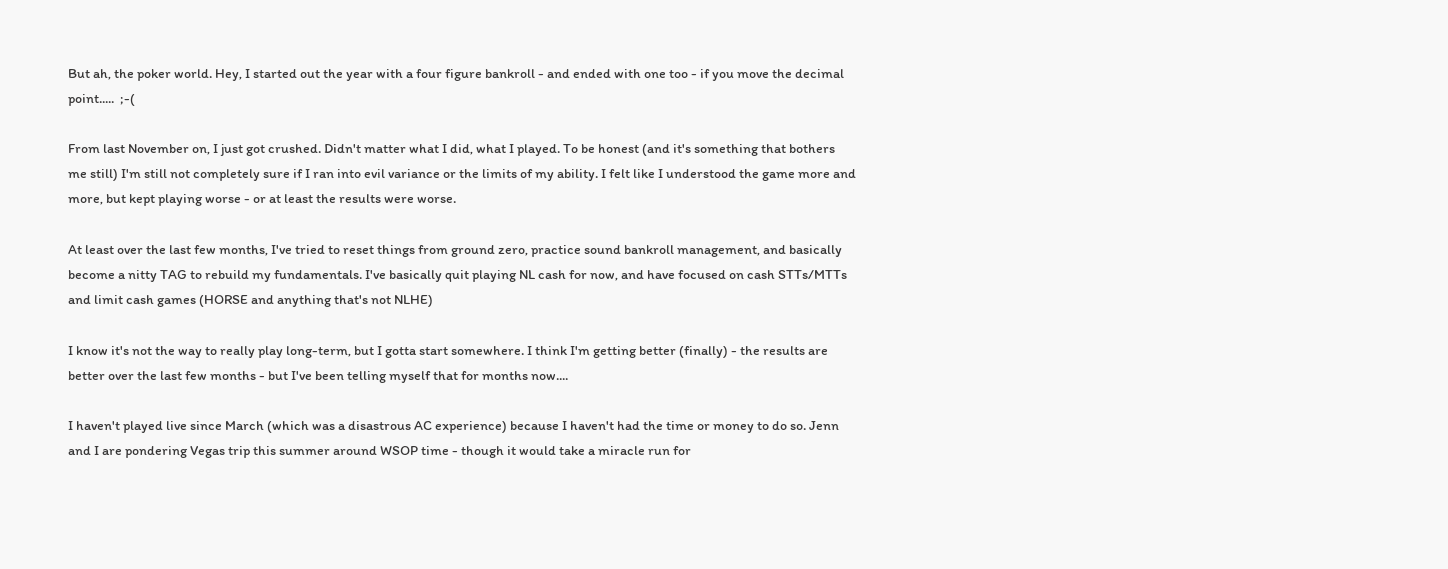But ah, the poker world. Hey, I started out the year with a four figure bankroll - and ended with one too - if you move the decimal point.....  ;-(

From last November on, I just got crushed. Didn't matter what I did, what I played. To be honest (and it's something that bothers me still) I'm still not completely sure if I ran into evil variance or the limits of my ability. I felt like I understood the game more and more, but kept playing worse - or at least the results were worse.

At least over the last few months, I've tried to reset things from ground zero, practice sound bankroll management, and basically become a nitty TAG to rebuild my fundamentals. I've basically quit playing NL cash for now, and have focused on cash STTs/MTTs and limit cash games (HORSE and anything that's not NLHE)

I know it's not the way to really play long-term, but I gotta start somewhere. I think I'm getting better (finally) - the results are better over the last few months - but I've been telling myself that for months now....

I haven't played live since March (which was a disastrous AC experience) because I haven't had the time or money to do so. Jenn and I are pondering Vegas trip this summer around WSOP time - though it would take a miracle run for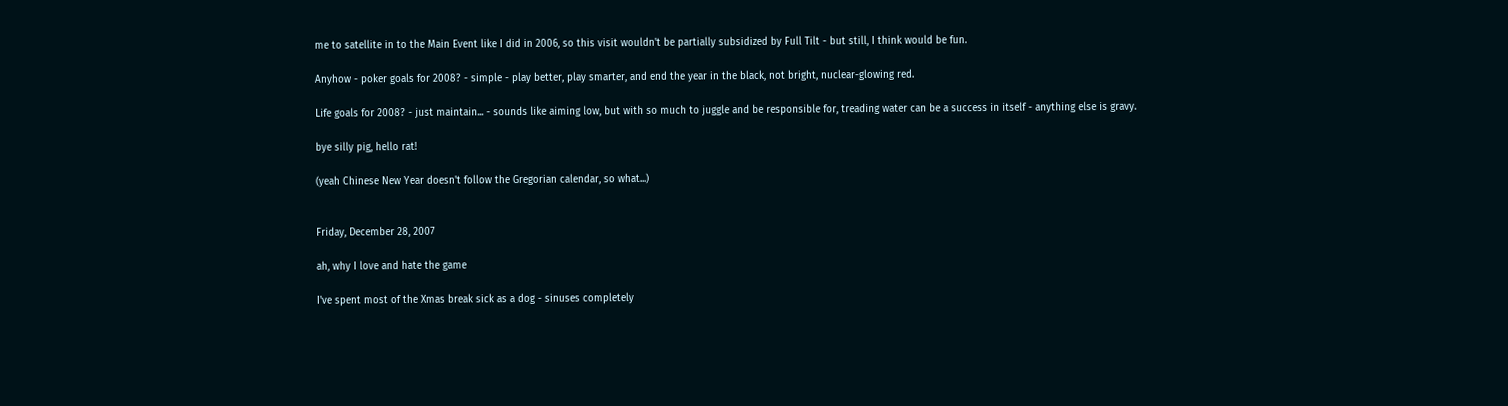me to satellite in to the Main Event like I did in 2006, so this visit wouldn't be partially subsidized by Full Tilt - but still, I think would be fun.

Anyhow - poker goals for 2008? - simple - play better, play smarter, and end the year in the black, not bright, nuclear-glowing red.

Life goals for 2008? - just maintain... - sounds like aiming low, but with so much to juggle and be responsible for, treading water can be a success in itself - anything else is gravy.

bye silly pig, hello rat!

(yeah Chinese New Year doesn't follow the Gregorian calendar, so what...)


Friday, December 28, 2007

ah, why I love and hate the game

I've spent most of the Xmas break sick as a dog - sinuses completely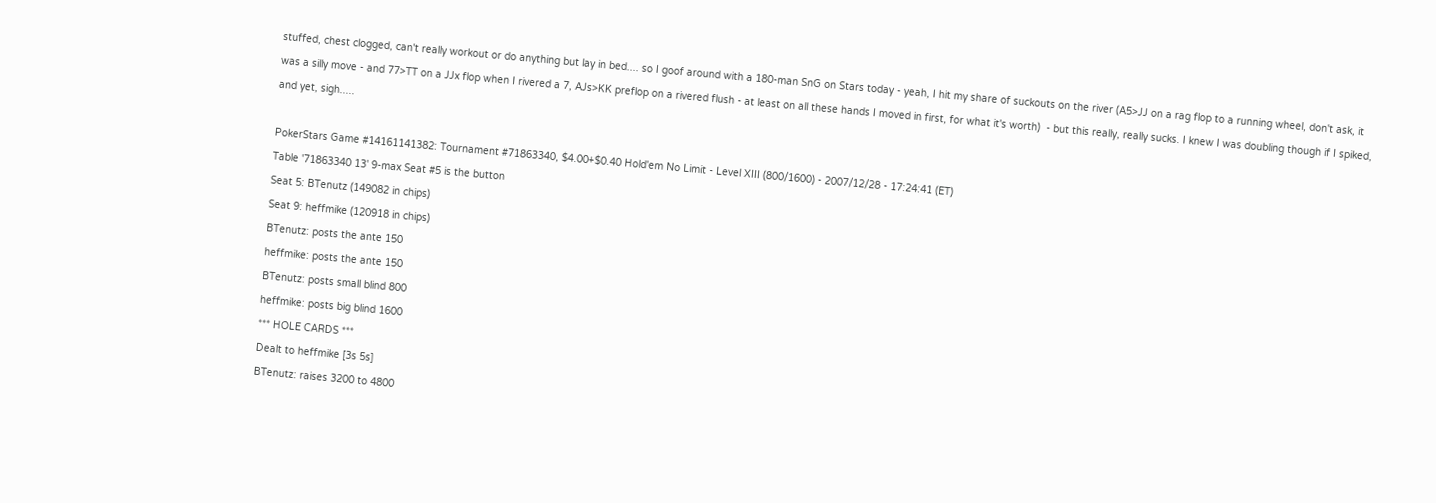stuffed, chest clogged, can't really workout or do anything but lay in bed.... so I goof around with a 180-man SnG on Stars today - yeah, I hit my share of suckouts on the river (A5>JJ on a rag flop to a running wheel, don't ask, it was a silly move - and 77>TT on a JJx flop when I rivered a 7, AJs>KK preflop on a rivered flush - at least on all these hands I moved in first, for what it's worth)  - but this really, really sucks. I knew I was doubling though if I spiked, and yet, sigh.....

PokerStars Game #14161141382: Tournament #71863340, $4.00+$0.40 Hold'em No Limit - Level XIII (800/1600) - 2007/12/28 - 17:24:41 (ET)
Table '71863340 13' 9-max Seat #5 is the button
Seat 5: BTenutz (149082 in chips)
Seat 9: heffmike (120918 in chips)
BTenutz: posts the ante 150
heffmike: posts the ante 150
BTenutz: posts small blind 800
heffmike: posts big blind 1600
*** HOLE CARDS ***
Dealt to heffmike [3s 5s]
BTenutz: raises 3200 to 4800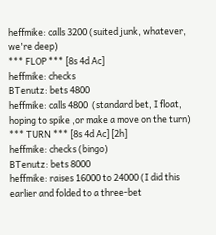heffmike: calls 3200 (suited junk, whatever, we're deep)
*** FLOP *** [8s 4d Ac]
heffmike: checks
BTenutz: bets 4800
heffmike: calls 4800  (standard bet, I float, hoping to spike ,or make a move on the turn)
*** TURN *** [8s 4d Ac] [2h]
heffmike: checks (bingo)
BTenutz: bets 8000
heffmike: raises 16000 to 24000 (I did this earlier and folded to a three-bet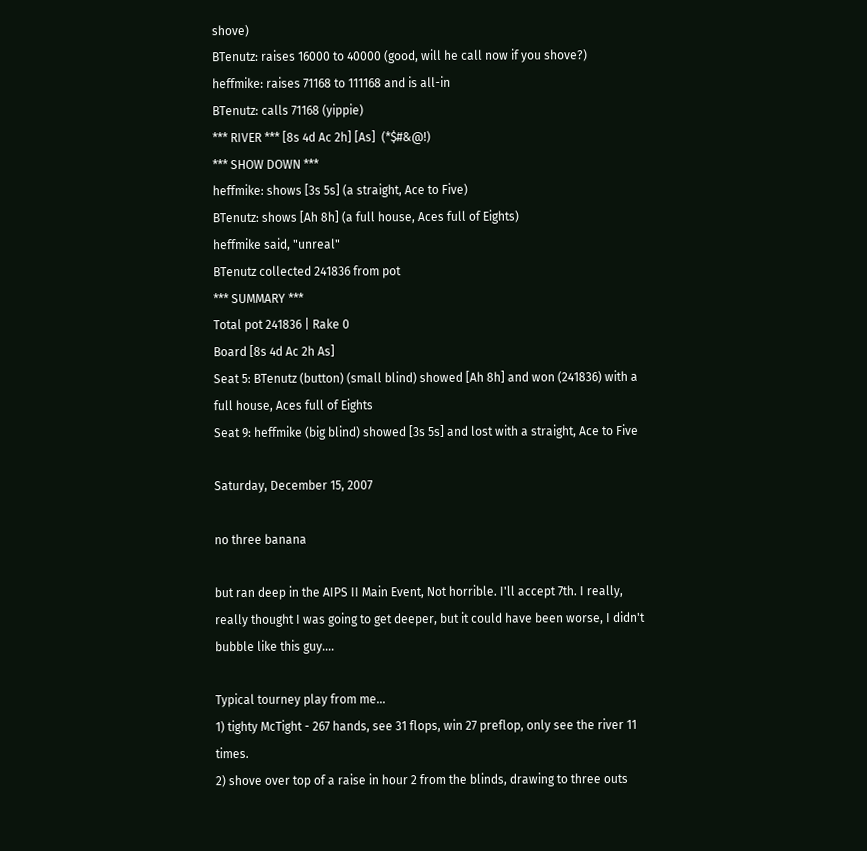shove)
BTenutz: raises 16000 to 40000 (good, will he call now if you shove?)
heffmike: raises 71168 to 111168 and is all-in
BTenutz: calls 71168 (yippie)
*** RIVER *** [8s 4d Ac 2h] [As]  (*$#&@!)
*** SHOW DOWN ***
heffmike: shows [3s 5s] (a straight, Ace to Five)
BTenutz: shows [Ah 8h] (a full house, Aces full of Eights)
heffmike said, "unreal"
BTenutz collected 241836 from pot
*** SUMMARY ***
Total pot 241836 | Rake 0
Board [8s 4d Ac 2h As]
Seat 5: BTenutz (button) (small blind) showed [Ah 8h] and won (241836) with a full house, Aces full of Eights
Seat 9: heffmike (big blind) showed [3s 5s] and lost with a straight, Ace to Five

Saturday, December 15, 2007

no three banana

but ran deep in the AIPS II Main Event, Not horrible. I'll accept 7th. I really, really thought I was going to get deeper, but it could have been worse, I didn't bubble like this guy....

Typical tourney play from me...
1) tighty McTight - 267 hands, see 31 flops, win 27 preflop, only see the river 11 times.
2) shove over top of a raise in hour 2 from the blinds, drawing to three outs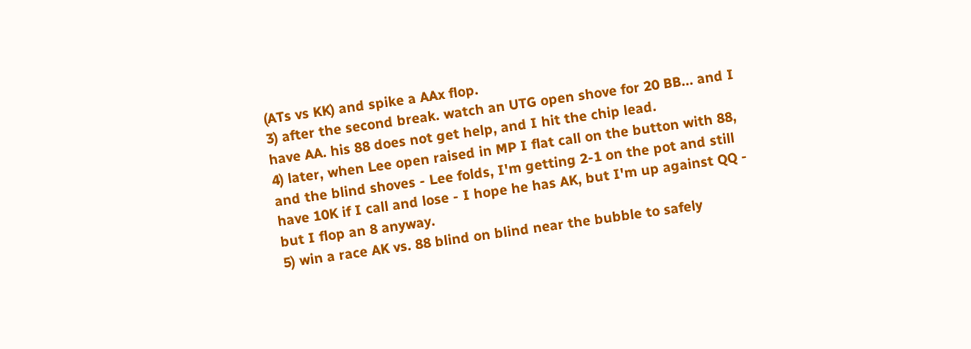(ATs vs KK) and spike a AAx flop.
3) after the second break. watch an UTG open shove for 20 BB... and I have AA. his 88 does not get help, and I hit the chip lead.
4) later, when Lee open raised in MP I flat call on the button with 88, and the blind shoves - Lee folds, I'm getting 2-1 on the pot and still have 10K if I call and lose - I hope he has AK, but I'm up against QQ -  but I flop an 8 anyway.
5) win a race AK vs. 88 blind on blind near the bubble to safely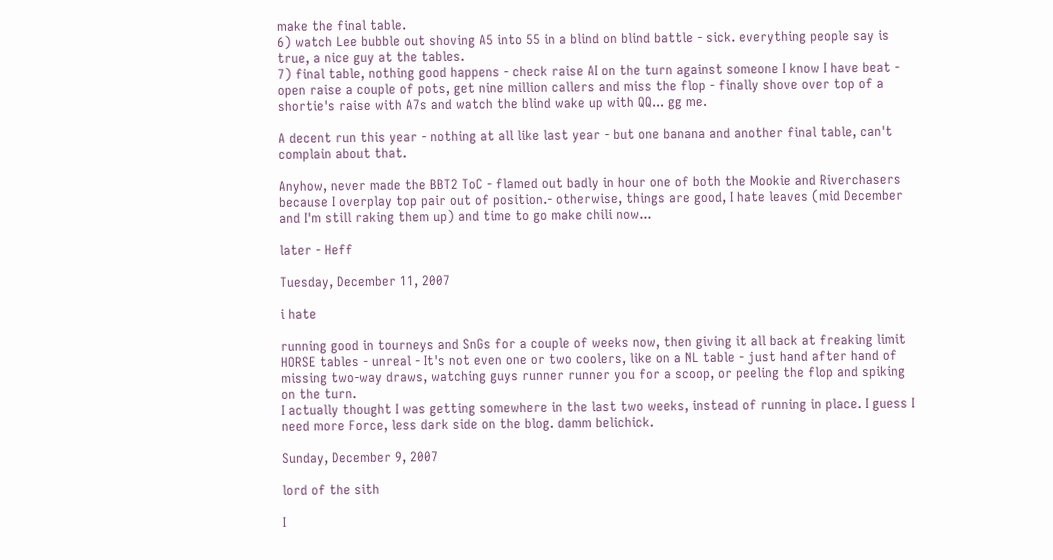make the final table.
6) watch Lee bubble out shoving A5 into 55 in a blind on blind battle - sick. everything people say is true, a nice guy at the tables.
7) final table, nothing good happens - check raise AI on the turn against someone I know I have beat - open raise a couple of pots, get nine million callers and miss the flop - finally shove over top of a shortie's raise with A7s and watch the blind wake up with QQ... gg me.

A decent run this year - nothing at all like last year - but one banana and another final table, can't complain about that.

Anyhow, never made the BBT2 ToC - flamed out badly in hour one of both the Mookie and Riverchasers because I overplay top pair out of position.- otherwise, things are good, I hate leaves (mid December and I'm still raking them up) and time to go make chili now...

later - Heff

Tuesday, December 11, 2007

i hate

running good in tourneys and SnGs for a couple of weeks now, then giving it all back at freaking limit HORSE tables - unreal - It's not even one or two coolers, like on a NL table - just hand after hand of missing two-way draws, watching guys runner runner you for a scoop, or peeling the flop and spiking on the turn.
I actually thought I was getting somewhere in the last two weeks, instead of running in place. I guess I need more Force, less dark side on the blog. damm belichick.

Sunday, December 9, 2007

lord of the sith

I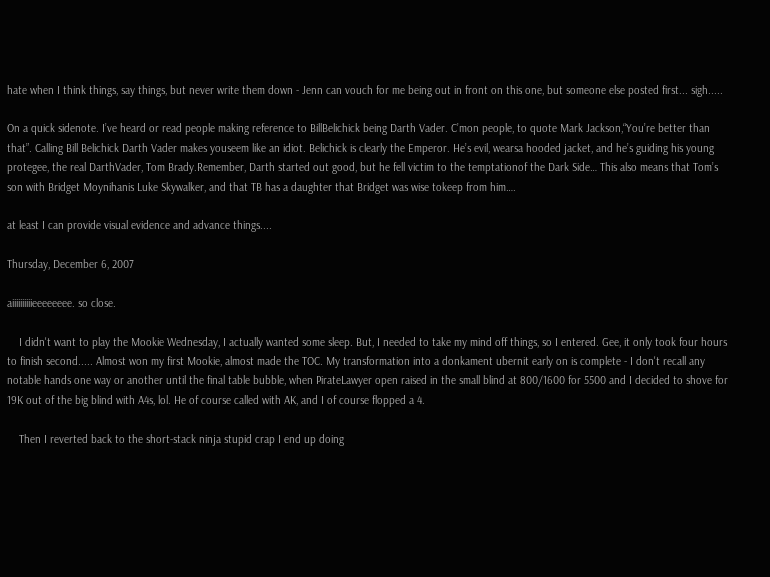hate when I think things, say things, but never write them down - Jenn can vouch for me being out in front on this one, but someone else posted first... sigh.....

On a quick sidenote. I’ve heard or read people making reference to BillBelichick being Darth Vader. C’mon people, to quote Mark Jackson,“You’re better than that”. Calling Bill Belichick Darth Vader makes youseem like an idiot. Belichick is clearly the Emperor. He’s evil, wearsa hooded jacket, and he’s guiding his young protegee, the real DarthVader, Tom Brady.Remember, Darth started out good, but he fell victim to the temptationof the Dark Side… This also means that Tom’s son with Bridget Moynihanis Luke Skywalker, and that TB has a daughter that Bridget was wise tokeep from him….

at least I can provide visual evidence and advance things....

Thursday, December 6, 2007

aiiiiiiiiiieeeeeeee. so close.

    I didn't want to play the Mookie Wednesday, I actually wanted some sleep. But, I needed to take my mind off things, so I entered. Gee, it only took four hours to finish second..... Almost won my first Mookie, almost made the TOC. My transformation into a donkament ubernit early on is complete - I don't recall any notable hands one way or another until the final table bubble, when PirateLawyer open raised in the small blind at 800/1600 for 5500 and I decided to shove for 19K out of the big blind with A4s, lol. He of course called with AK, and I of course flopped a 4.

    Then I reverted back to the short-stack ninja stupid crap I end up doing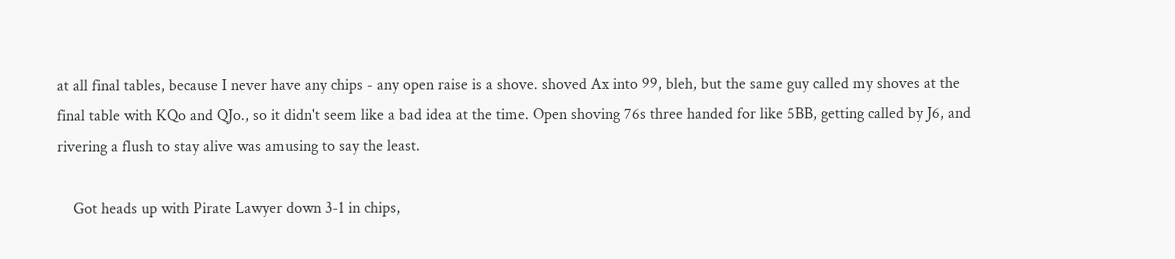at all final tables, because I never have any chips - any open raise is a shove. shoved Ax into 99, bleh, but the same guy called my shoves at the final table with KQo and QJo., so it didn't seem like a bad idea at the time. Open shoving 76s three handed for like 5BB, getting called by J6, and rivering a flush to stay alive was amusing to say the least.

    Got heads up with Pirate Lawyer down 3-1 in chips,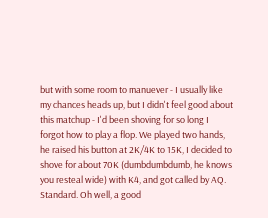but with some room to manuever - I usually like my chances heads up, but I didn't feel good about this matchup - I'd been shoving for so long I forgot how to play a flop. We played two hands, he raised his button at 2K/4K to 15K, I decided to shove for about 70K (dumbdumbdumb, he knows you resteal wide) with K4, and got called by AQ. Standard. Oh well, a good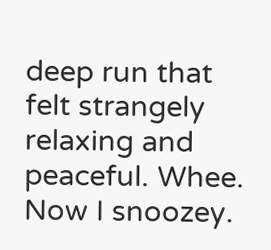deep run that felt strangely relaxing and peaceful. Whee. Now I snoozey.